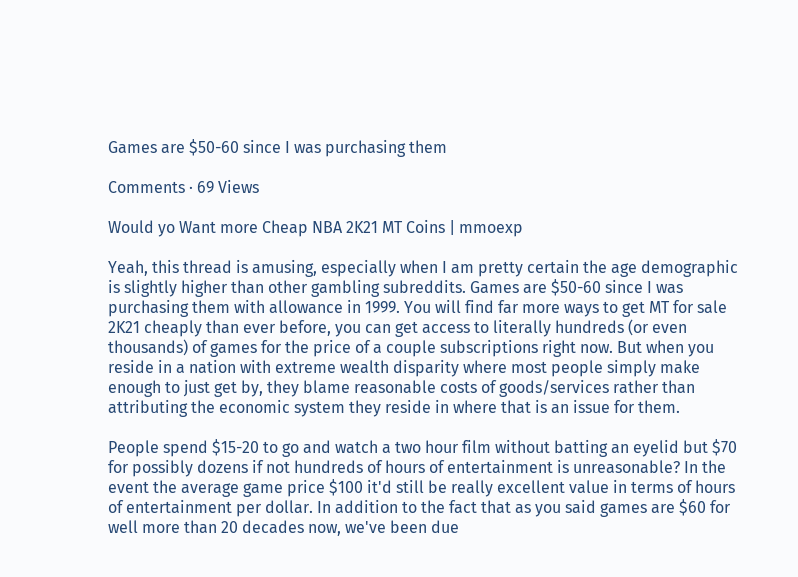Games are $50-60 since I was purchasing them

Comments · 69 Views

Would yo Want more Cheap NBA 2K21 MT Coins | mmoexp

Yeah, this thread is amusing, especially when I am pretty certain the age demographic is slightly higher than other gambling subreddits. Games are $50-60 since I was purchasing them with allowance in 1999. You will find far more ways to get MT for sale 2K21 cheaply than ever before, you can get access to literally hundreds (or even thousands) of games for the price of a couple subscriptions right now. But when you reside in a nation with extreme wealth disparity where most people simply make enough to just get by, they blame reasonable costs of goods/services rather than attributing the economic system they reside in where that is an issue for them.

People spend $15-20 to go and watch a two hour film without batting an eyelid but $70 for possibly dozens if not hundreds of hours of entertainment is unreasonable? In the event the average game price $100 it'd still be really excellent value in terms of hours of entertainment per dollar. In addition to the fact that as you said games are $60 for well more than 20 decades now, we've been due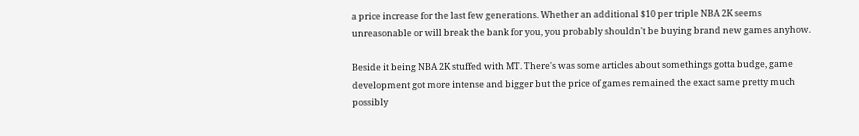a price increase for the last few generations. Whether an additional $10 per triple NBA 2K seems unreasonable or will break the bank for you, you probably shouldn't be buying brand new games anyhow.

Beside it being NBA 2K stuffed with MT. There's was some articles about somethings gotta budge, game development got more intense and bigger but the price of games remained the exact same pretty much possibly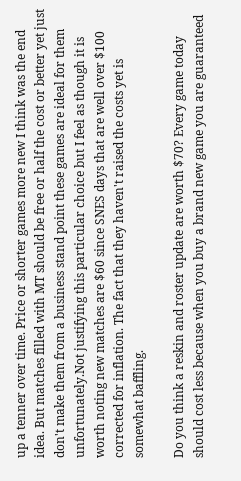up a tenner over time. Price or shorter games more new I think was the end idea. But matches filled with MT should be free or half the cost or better yet just don't make them from a business stand point these games are ideal for them unfortunately.Not justifying this particular choice but I feel as though it is worth noting new matches are $60 since SNES days that are well over $100 corrected for inflation. The fact that they haven't raised the costs yet is somewhat baffling.

Do you think a reskin and roster update are worth $70? Every game today should cost less because when you buy a brand new game you are guaranteed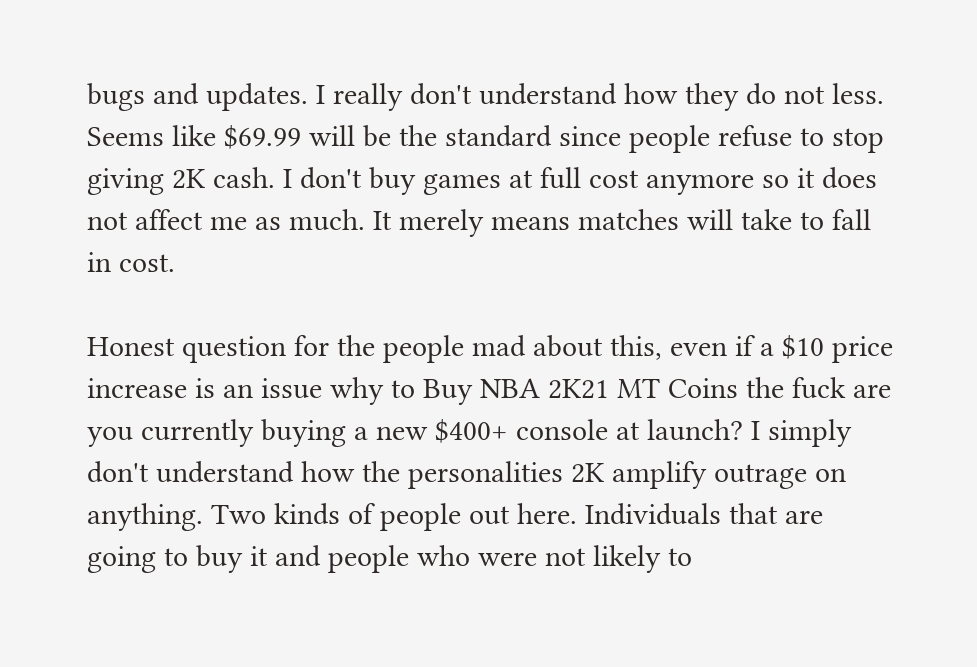bugs and updates. I really don't understand how they do not less. Seems like $69.99 will be the standard since people refuse to stop giving 2K cash. I don't buy games at full cost anymore so it does not affect me as much. It merely means matches will take to fall in cost.

Honest question for the people mad about this, even if a $10 price increase is an issue why to Buy NBA 2K21 MT Coins the fuck are you currently buying a new $400+ console at launch? I simply don't understand how the personalities 2K amplify outrage on anything. Two kinds of people out here. Individuals that are going to buy it and people who were not likely to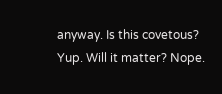anyway. Is this covetous? Yup. Will it matter? Nope.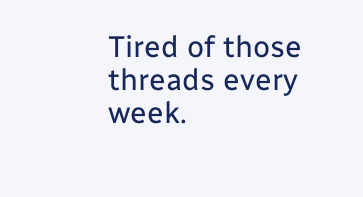Tired of those threads every week.